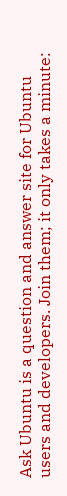Ask Ubuntu is a question and answer site for Ubuntu users and developers. Join them; it only takes a minute: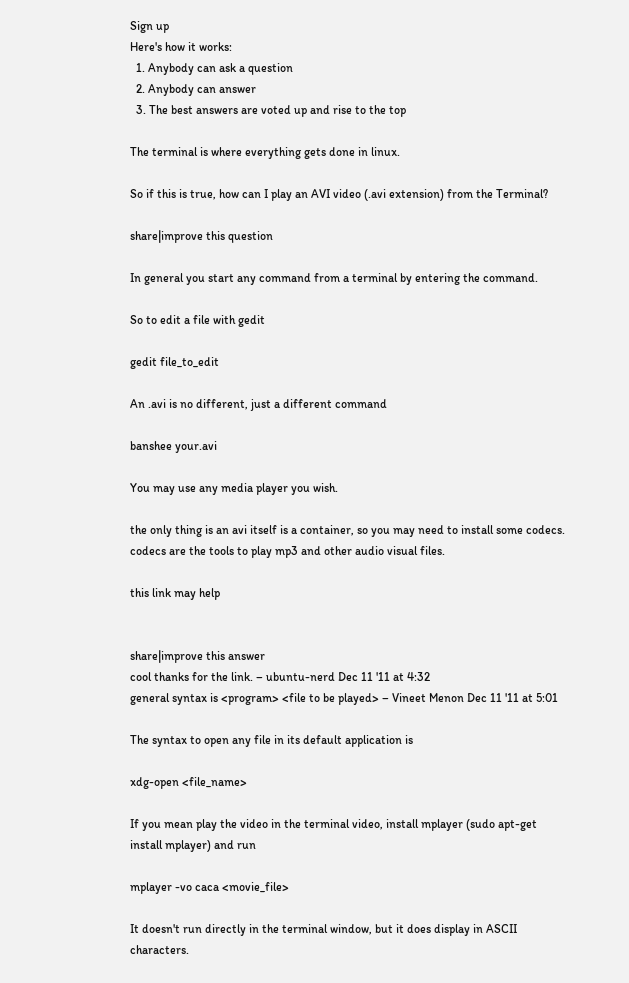Sign up
Here's how it works:
  1. Anybody can ask a question
  2. Anybody can answer
  3. The best answers are voted up and rise to the top

The terminal is where everything gets done in linux.

So if this is true, how can I play an AVI video (.avi extension) from the Terminal?

share|improve this question

In general you start any command from a terminal by entering the command.

So to edit a file with gedit

gedit file_to_edit

An .avi is no different, just a different command

banshee your.avi

You may use any media player you wish.

the only thing is an avi itself is a container, so you may need to install some codecs. codecs are the tools to play mp3 and other audio visual files.

this link may help


share|improve this answer
cool thanks for the link. – ubuntu-nerd Dec 11 '11 at 4:32
general syntax is <program> <file to be played> – Vineet Menon Dec 11 '11 at 5:01

The syntax to open any file in its default application is

xdg-open <file_name>

If you mean play the video in the terminal video, install mplayer (sudo apt-get install mplayer) and run

mplayer -vo caca <movie_file>

It doesn't run directly in the terminal window, but it does display in ASCII characters.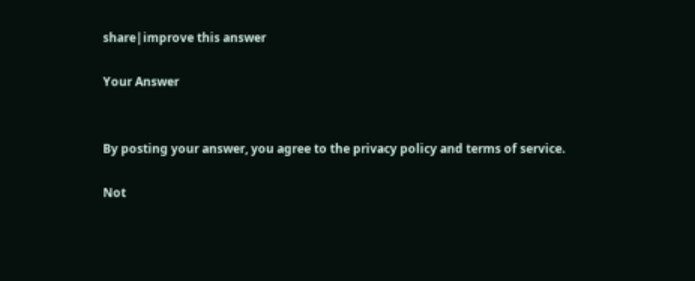share|improve this answer

Your Answer


By posting your answer, you agree to the privacy policy and terms of service.

Not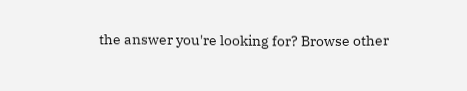the answer you're looking for? Browse other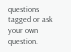questions tagged or ask your own question.